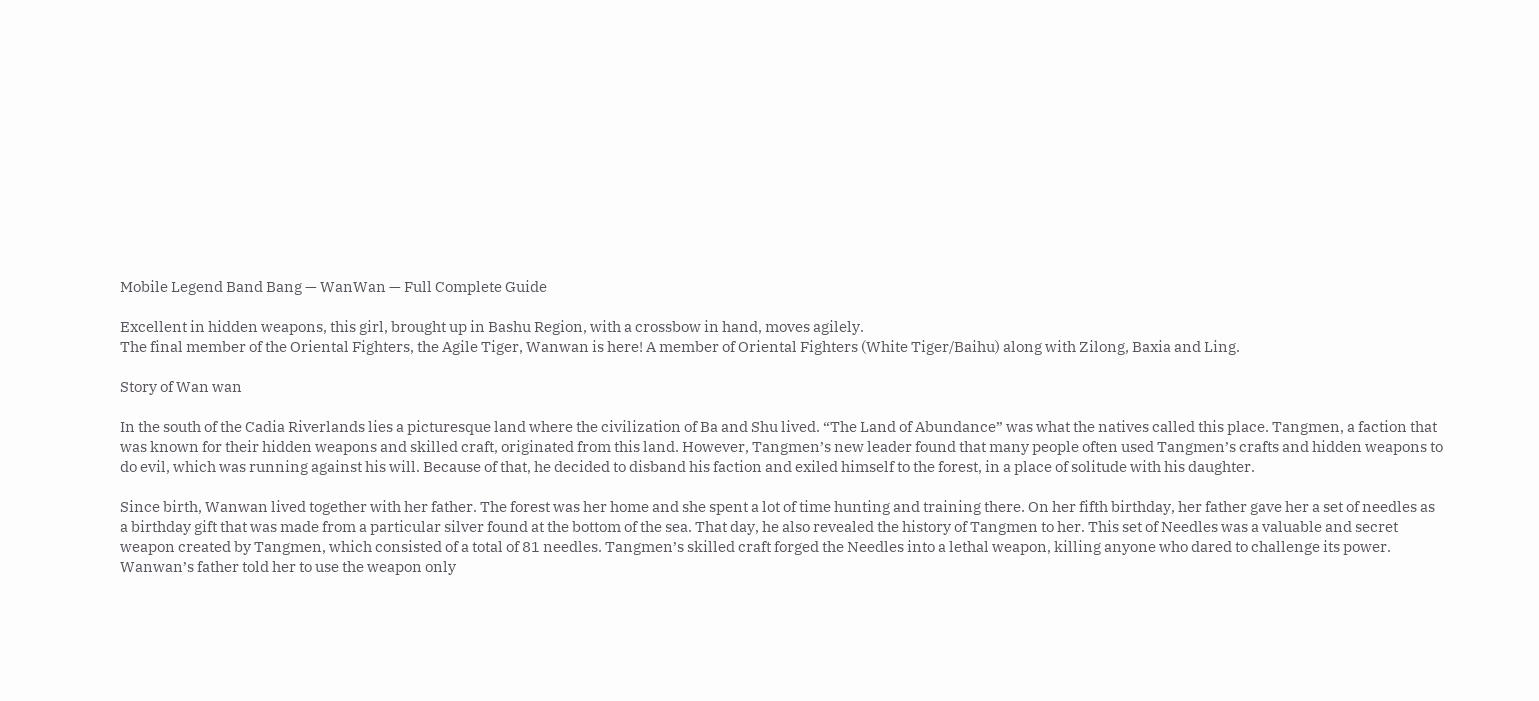Mobile Legend Band Bang — WanWan — Full Complete Guide

Excellent in hidden weapons, this girl, brought up in Bashu Region, with a crossbow in hand, moves agilely.
The final member of the Oriental Fighters, the Agile Tiger, Wanwan is here! A member of Oriental Fighters (White Tiger/Baihu) along with Zilong, Baxia and Ling.

Story of Wan wan

In the south of the Cadia Riverlands lies a picturesque land where the civilization of Ba and Shu lived. “The Land of Abundance” was what the natives called this place. Tangmen, a faction that was known for their hidden weapons and skilled craft, originated from this land. However, Tangmen’s new leader found that many people often used Tangmen’s crafts and hidden weapons to do evil, which was running against his will. Because of that, he decided to disband his faction and exiled himself to the forest, in a place of solitude with his daughter.

Since birth, Wanwan lived together with her father. The forest was her home and she spent a lot of time hunting and training there. On her fifth birthday, her father gave her a set of needles as a birthday gift that was made from a particular silver found at the bottom of the sea. That day, he also revealed the history of Tangmen to her. This set of Needles was a valuable and secret weapon created by Tangmen, which consisted of a total of 81 needles. Tangmen’s skilled craft forged the Needles into a lethal weapon, killing anyone who dared to challenge its power. Wanwan’s father told her to use the weapon only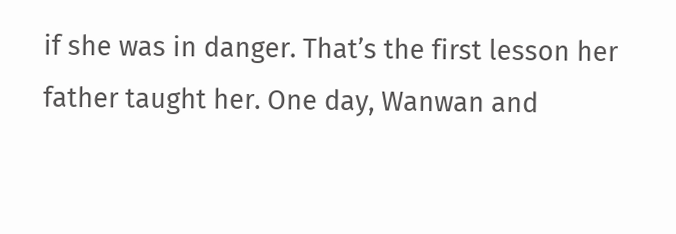if she was in danger. That’s the first lesson her father taught her. One day, Wanwan and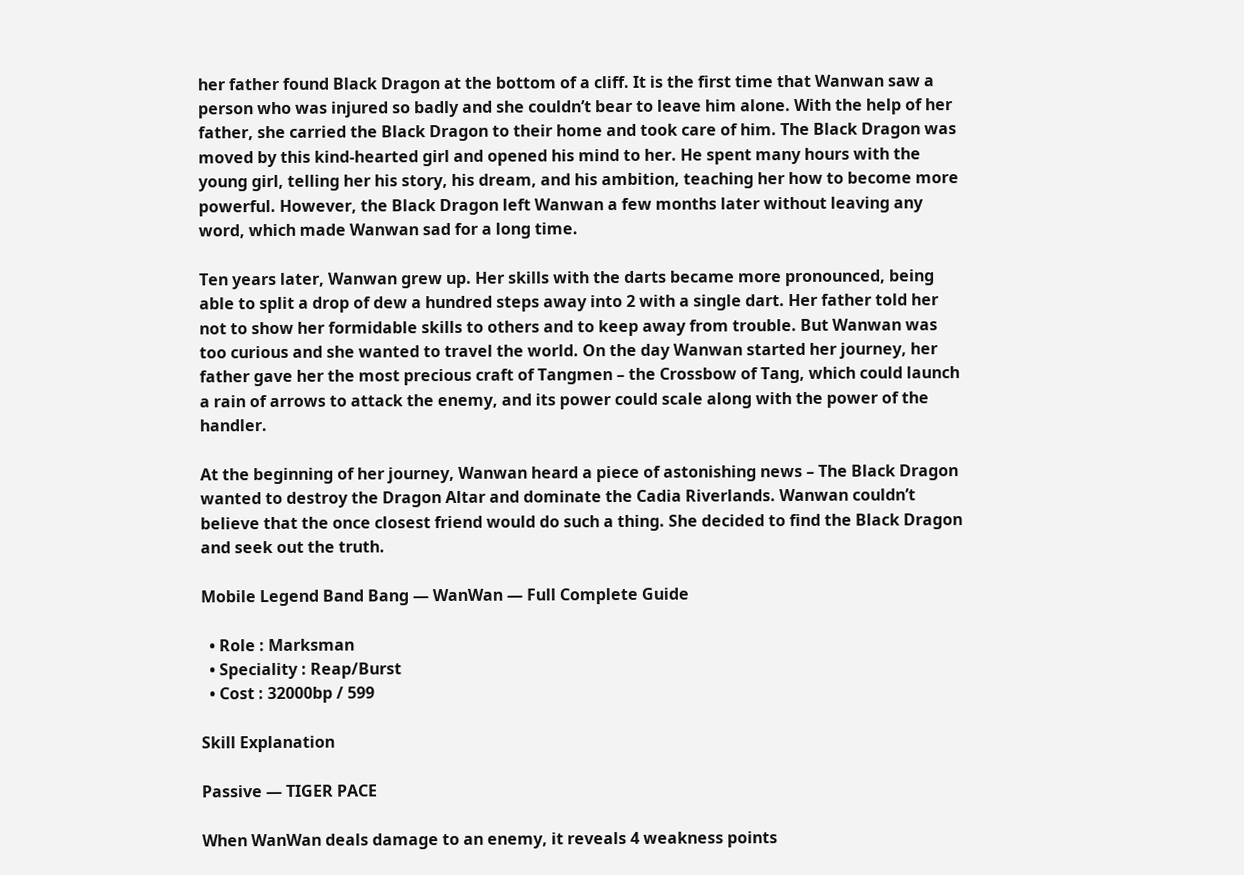her father found Black Dragon at the bottom of a cliff. It is the first time that Wanwan saw a person who was injured so badly and she couldn’t bear to leave him alone. With the help of her father, she carried the Black Dragon to their home and took care of him. The Black Dragon was moved by this kind-hearted girl and opened his mind to her. He spent many hours with the young girl, telling her his story, his dream, and his ambition, teaching her how to become more powerful. However, the Black Dragon left Wanwan a few months later without leaving any word, which made Wanwan sad for a long time.

Ten years later, Wanwan grew up. Her skills with the darts became more pronounced, being able to split a drop of dew a hundred steps away into 2 with a single dart. Her father told her not to show her formidable skills to others and to keep away from trouble. But Wanwan was too curious and she wanted to travel the world. On the day Wanwan started her journey, her father gave her the most precious craft of Tangmen – the Crossbow of Tang, which could launch a rain of arrows to attack the enemy, and its power could scale along with the power of the handler.

At the beginning of her journey, Wanwan heard a piece of astonishing news – The Black Dragon wanted to destroy the Dragon Altar and dominate the Cadia Riverlands. Wanwan couldn’t believe that the once closest friend would do such a thing. She decided to find the Black Dragon and seek out the truth.

Mobile Legend Band Bang — WanWan — Full Complete Guide

  • Role : Marksman
  • Speciality : Reap/Burst
  • Cost : 32000bp / 599

Skill Explanation

Passive — TIGER PACE

When WanWan deals damage to an enemy, it reveals 4 weakness points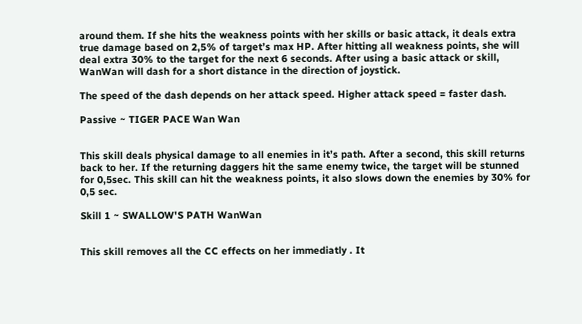around them. If she hits the weakness points with her skills or basic attack, it deals extra true damage based on 2,5% of target’s max HP. After hitting all weakness points, she will deal extra 30% to the target for the next 6 seconds. After using a basic attack or skill, WanWan will dash for a short distance in the direction of joystick.

The speed of the dash depends on her attack speed. Higher attack speed = faster dash.

Passive ~ TIGER PACE Wan Wan


This skill deals physical damage to all enemies in it’s path. After a second, this skill returns back to her. If the returning daggers hit the same enemy twice, the target will be stunned for 0,5sec. This skill can hit the weakness points, it also slows down the enemies by 30% for 0,5 sec.

Skill 1 ~ SWALLOW'S PATH WanWan


This skill removes all the CC effects on her immediatly . It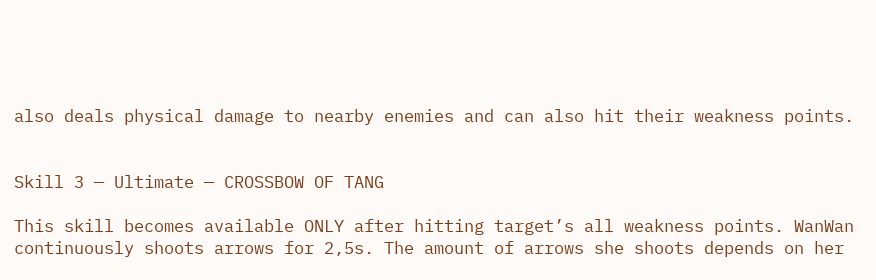also deals physical damage to nearby enemies and can also hit their weakness points.


Skill 3 — Ultimate — CROSSBOW OF TANG

This skill becomes available ONLY after hitting target’s all weakness points. WanWan continuously shoots arrows for 2,5s. The amount of arrows she shoots depends on her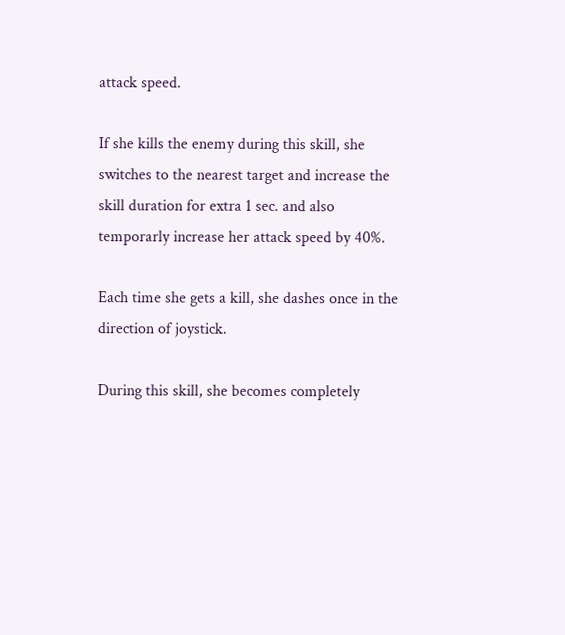attack speed.

If she kills the enemy during this skill, she switches to the nearest target and increase the skill duration for extra 1 sec. and also temporarly increase her attack speed by 40%.

Each time she gets a kill, she dashes once in the direction of joystick.

During this skill, she becomes completely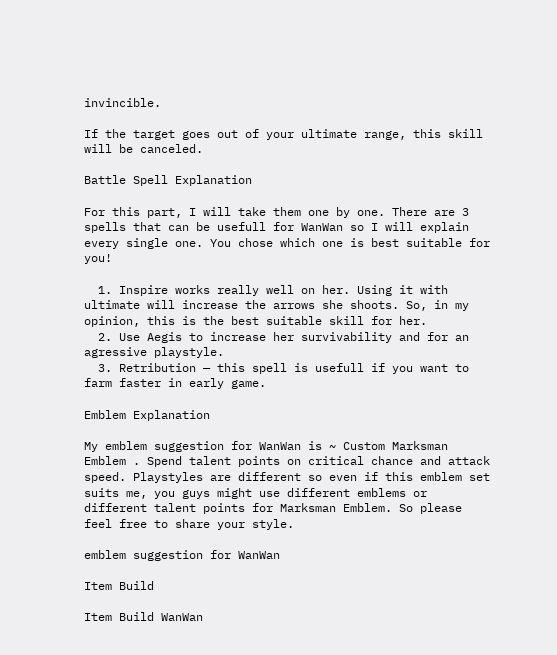invincible.

If the target goes out of your ultimate range, this skill will be canceled.

Battle Spell Explanation

For this part, I will take them one by one. There are 3 spells that can be usefull for WanWan so I will explain every single one. You chose which one is best suitable for you!

  1. Inspire works really well on her. Using it with ultimate will increase the arrows she shoots. So, in my opinion, this is the best suitable skill for her.
  2. Use Aegis to increase her survivability and for an agressive playstyle.
  3. Retribution — this spell is usefull if you want to farm faster in early game.

Emblem Explanation

My emblem suggestion for WanWan is ~ Custom Marksman Emblem . Spend talent points on critical chance and attack speed. Playstyles are different so even if this emblem set suits me, you guys might use different emblems or different talent points for Marksman Emblem. So please feel free to share your style.

emblem suggestion for WanWan

Item Build

Item Build WanWan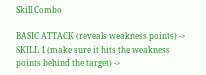Skill Combo

BASIC ATTACK (reveals weakness points) -> SKILL 1 (make sure it hits the weakness points behind the target) ->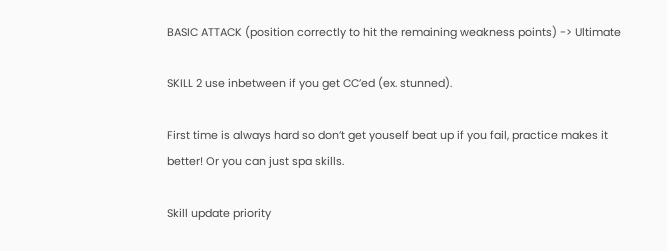BASIC ATTACK (position correctly to hit the remaining weakness points) -> Ultimate

SKILL 2 use inbetween if you get CC’ed (ex. stunned).

First time is always hard so don’t get youself beat up if you fail, practice makes it better! Or you can just spa skills.

Skill update priority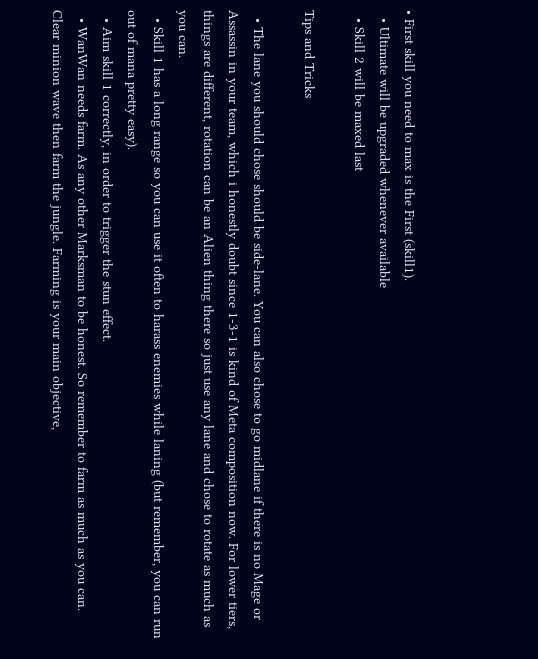• First skill you need to max is the First (skill1).
  • Ultimate will be upgraded whenever available
  • Skill 2 will be maxed last

Tips and Tricks

  • The lane you should chose should be side-lane. You can also chose to go midlane if there is no Mage or Assassin in your team, which i honestly doubt since 1-3-1 is kind of Meta composition now. For lower tiers, things are different, rotation can be an Alien thing there so just use any lane and chose to rotate as much as you can.
  • Skill 1 has a long range so you can use it often to harass enemies while laning (but remember, you can run out of mana pretty easy).
  • Aim skill 1 correctly, in order to trigger the stun effect.
  • WanWan needs farm. As any other Marksman to be honest. So remember to farm as much as you can. Clear minion wave then farm the jungle. Farming is your main objective,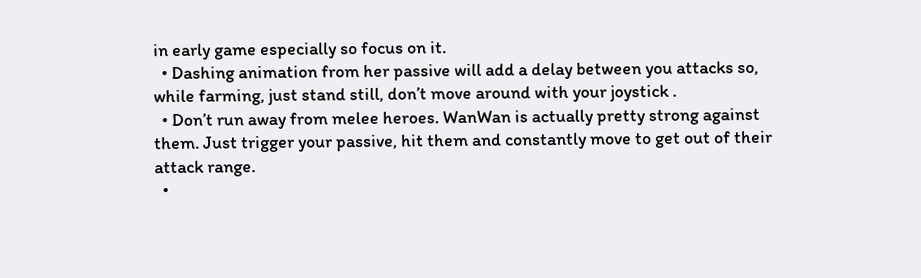in early game especially so focus on it.
  • Dashing animation from her passive will add a delay between you attacks so, while farming, just stand still, don’t move around with your joystick .
  • Don’t run away from melee heroes. WanWan is actually pretty strong against them. Just trigger your passive, hit them and constantly move to get out of their attack range.
  •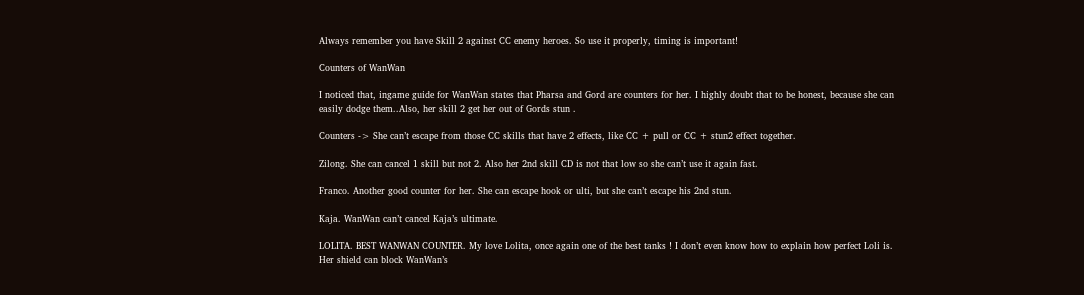Always remember you have Skill 2 against CC enemy heroes. So use it properly, timing is important!

Counters of WanWan

I noticed that, ingame guide for WanWan states that Pharsa and Gord are counters for her. I highly doubt that to be honest, because she can easily dodge them..Also, her skill 2 get her out of Gords stun .

Counters -> She can’t escape from those CC skills that have 2 effects, like CC + pull or CC + stun2 effect together.

Zilong. She can cancel 1 skill but not 2. Also her 2nd skill CD is not that low so she can’t use it again fast.

Franco. Another good counter for her. She can escape hook or ulti, but she can’t escape his 2nd stun.

Kaja. WanWan can’t cancel Kaja’s ultimate.

LOLITA. BEST WANWAN COUNTER. My love Lolita, once again one of the best tanks ! I don’t even know how to explain how perfect Loli is. Her shield can block WanWan’s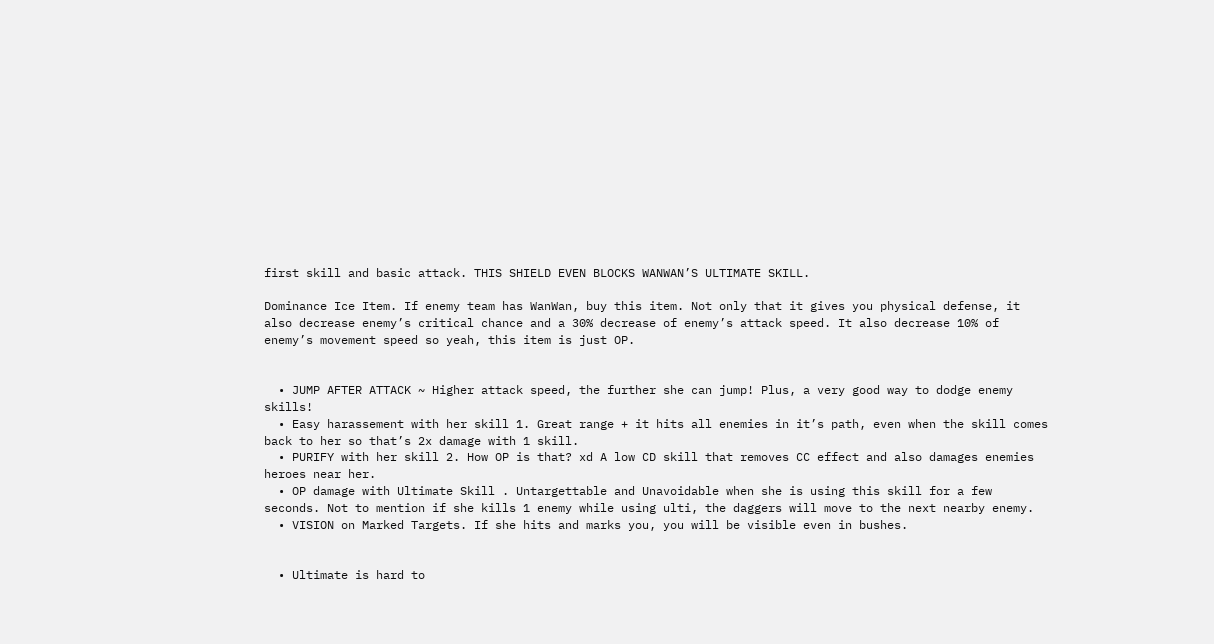first skill and basic attack. THIS SHIELD EVEN BLOCKS WANWAN’S ULTIMATE SKILL.

Dominance Ice Item. If enemy team has WanWan, buy this item. Not only that it gives you physical defense, it also decrease enemy’s critical chance and a 30% decrease of enemy’s attack speed. It also decrease 10% of enemy’s movement speed so yeah, this item is just OP.


  • JUMP AFTER ATTACK ~ Higher attack speed, the further she can jump! Plus, a very good way to dodge enemy skills!
  • Easy harassement with her skill 1. Great range + it hits all enemies in it’s path, even when the skill comes back to her so that’s 2x damage with 1 skill.
  • PURIFY with her skill 2. How OP is that? xd A low CD skill that removes CC effect and also damages enemies heroes near her.
  • OP damage with Ultimate Skill . Untargettable and Unavoidable when she is using this skill for a few seconds. Not to mention if she kills 1 enemy while using ulti, the daggers will move to the next nearby enemy.
  • VISION on Marked Targets. If she hits and marks you, you will be visible even in bushes.


  • Ultimate is hard to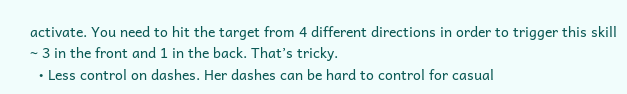activate. You need to hit the target from 4 different directions in order to trigger this skill ~ 3 in the front and 1 in the back. That’s tricky.
  • Less control on dashes. Her dashes can be hard to control for casual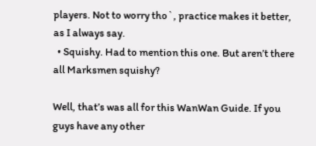players. Not to worry tho`, practice makes it better, as I always say.
  • Squishy. Had to mention this one. But aren’t there all Marksmen squishy?

Well, that’s was all for this WanWan Guide. If you guys have any other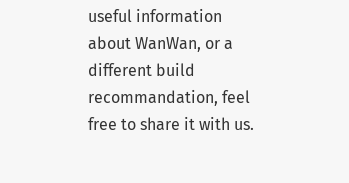useful information about WanWan, or a different build recommandation, feel free to share it with us.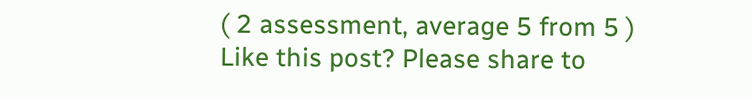( 2 assessment, average 5 from 5 )
Like this post? Please share to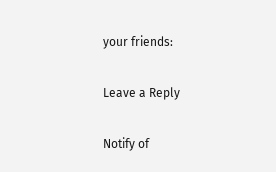your friends:

Leave a Reply

Notify of